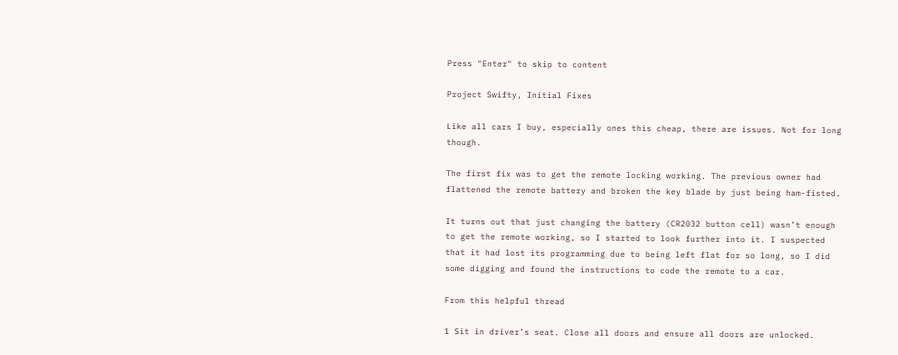Press "Enter" to skip to content

Project Swifty, Initial Fixes

Like all cars I buy, especially ones this cheap, there are issues. Not for long though.

The first fix was to get the remote locking working. The previous owner had flattened the remote battery and broken the key blade by just being ham-fisted.

It turns out that just changing the battery (CR2032 button cell) wasn’t enough to get the remote working, so I started to look further into it. I suspected that it had lost its programming due to being left flat for so long, so I did some digging and found the instructions to code the remote to a car.

From this helpful thread

1 Sit in driver’s seat. Close all doors and ensure all doors are unlocked.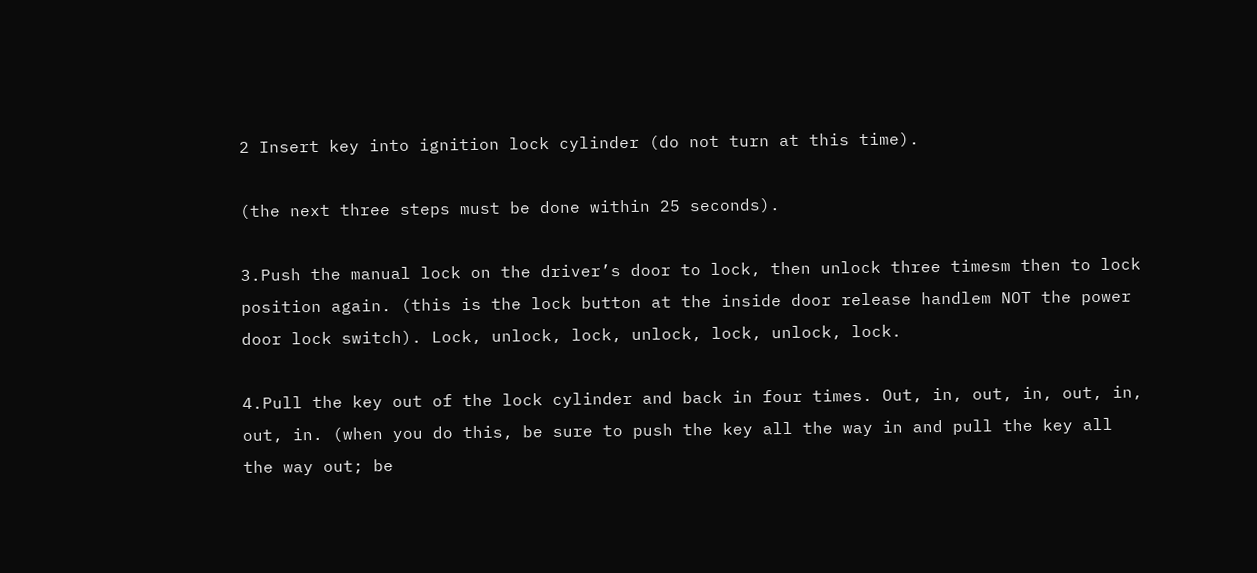2 Insert key into ignition lock cylinder (do not turn at this time).

(the next three steps must be done within 25 seconds).

3.Push the manual lock on the driver’s door to lock, then unlock three timesm then to lock position again. (this is the lock button at the inside door release handlem NOT the power door lock switch). Lock, unlock, lock, unlock, lock, unlock, lock.

4.Pull the key out of the lock cylinder and back in four times. Out, in, out, in, out, in, out, in. (when you do this, be sure to push the key all the way in and pull the key all the way out; be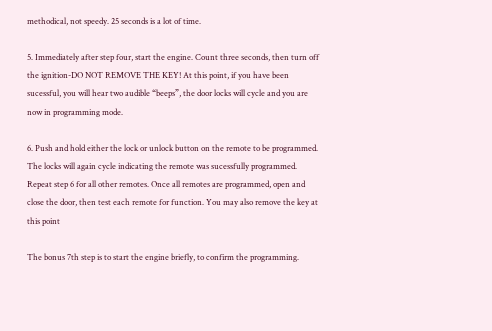methodical, not speedy. 25 seconds is a lot of time.

5. Immediately after step four, start the engine. Count three seconds, then turn off the ignition-DO NOT REMOVE THE KEY! At this point, if you have been sucessful, you will hear two audible “beeps”, the door locks will cycle and you are now in programming mode.

6. Push and hold either the lock or unlock button on the remote to be programmed. The locks will again cycle indicating the remote was sucessfully programmed. Repeat step 6 for all other remotes. Once all remotes are programmed, open and close the door, then test each remote for function. You may also remove the key at this point

The bonus 7th step is to start the engine briefly, to confirm the programming.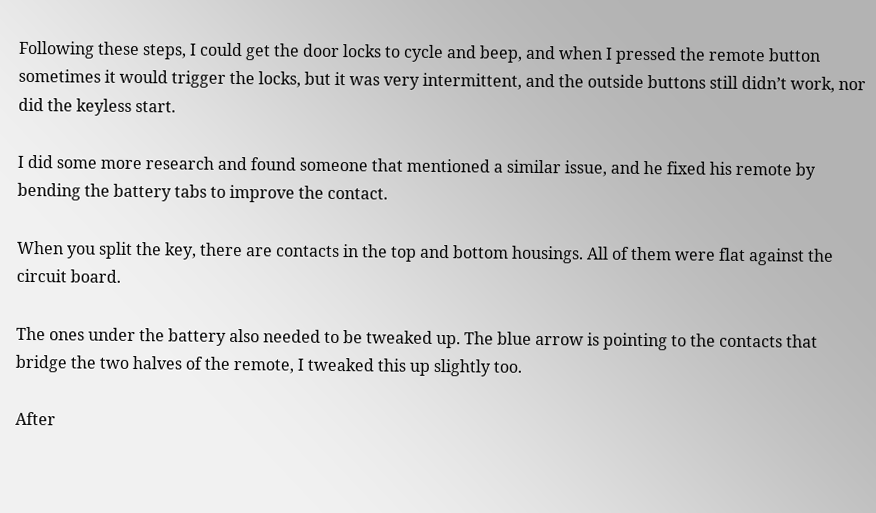Following these steps, I could get the door locks to cycle and beep, and when I pressed the remote button sometimes it would trigger the locks, but it was very intermittent, and the outside buttons still didn’t work, nor did the keyless start.

I did some more research and found someone that mentioned a similar issue, and he fixed his remote by bending the battery tabs to improve the contact.

When you split the key, there are contacts in the top and bottom housings. All of them were flat against the circuit board.

The ones under the battery also needed to be tweaked up. The blue arrow is pointing to the contacts that bridge the two halves of the remote, I tweaked this up slightly too.

After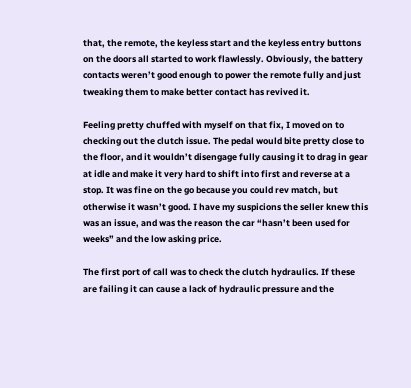that, the remote, the keyless start and the keyless entry buttons on the doors all started to work flawlessly. Obviously, the battery contacts weren’t good enough to power the remote fully and just tweaking them to make better contact has revived it.

Feeling pretty chuffed with myself on that fix, I moved on to checking out the clutch issue. The pedal would bite pretty close to the floor, and it wouldn’t disengage fully causing it to drag in gear at idle and make it very hard to shift into first and reverse at a stop. It was fine on the go because you could rev match, but otherwise it wasn’t good. I have my suspicions the seller knew this was an issue, and was the reason the car “hasn’t been used for weeks” and the low asking price.

The first port of call was to check the clutch hydraulics. If these are failing it can cause a lack of hydraulic pressure and the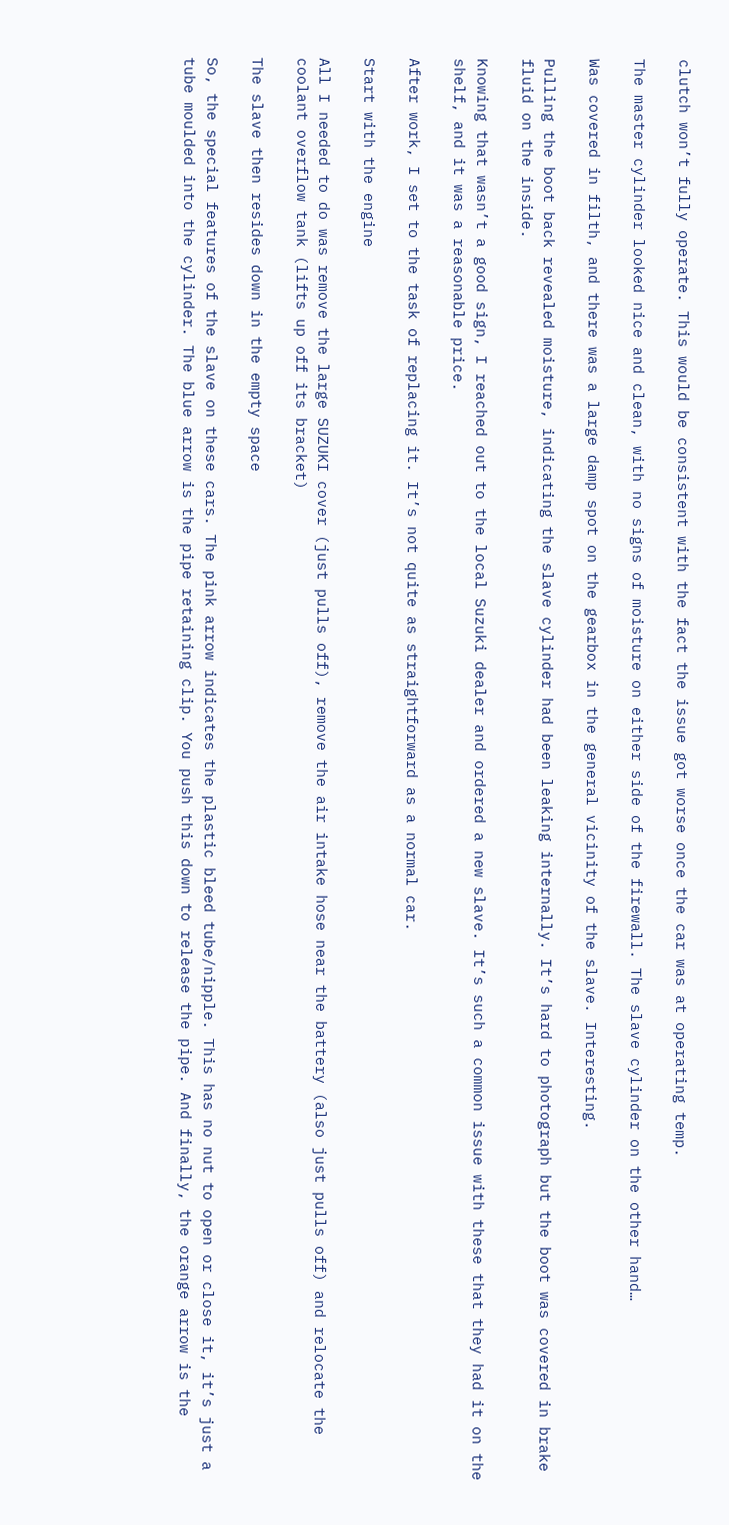clutch won’t fully operate. This would be consistent with the fact the issue got worse once the car was at operating temp.

The master cylinder looked nice and clean, with no signs of moisture on either side of the firewall. The slave cylinder on the other hand…

Was covered in filth, and there was a large damp spot on the gearbox in the general vicinity of the slave. Interesting.

Pulling the boot back revealed moisture, indicating the slave cylinder had been leaking internally. It’s hard to photograph but the boot was covered in brake fluid on the inside.

Knowing that wasn’t a good sign, I reached out to the local Suzuki dealer and ordered a new slave. It’s such a common issue with these that they had it on the shelf, and it was a reasonable price.

After work, I set to the task of replacing it. It’s not quite as straightforward as a normal car.

Start with the engine

All I needed to do was remove the large SUZUKI cover (just pulls off), remove the air intake hose near the battery (also just pulls off) and relocate the coolant overflow tank (lifts up off its bracket)

The slave then resides down in the empty space

So, the special features of the slave on these cars. The pink arrow indicates the plastic bleed tube/nipple. This has no nut to open or close it, it’s just a tube moulded into the cylinder. The blue arrow is the pipe retaining clip. You push this down to release the pipe. And finally, the orange arrow is the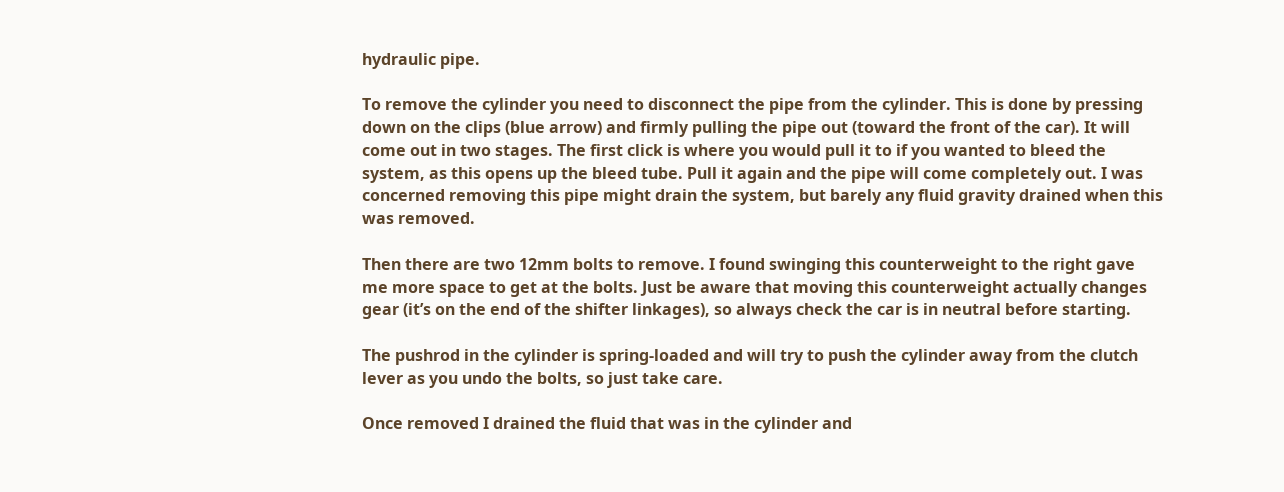hydraulic pipe.

To remove the cylinder you need to disconnect the pipe from the cylinder. This is done by pressing down on the clips (blue arrow) and firmly pulling the pipe out (toward the front of the car). It will come out in two stages. The first click is where you would pull it to if you wanted to bleed the system, as this opens up the bleed tube. Pull it again and the pipe will come completely out. I was concerned removing this pipe might drain the system, but barely any fluid gravity drained when this was removed.

Then there are two 12mm bolts to remove. I found swinging this counterweight to the right gave me more space to get at the bolts. Just be aware that moving this counterweight actually changes gear (it’s on the end of the shifter linkages), so always check the car is in neutral before starting.

The pushrod in the cylinder is spring-loaded and will try to push the cylinder away from the clutch lever as you undo the bolts, so just take care.

Once removed I drained the fluid that was in the cylinder and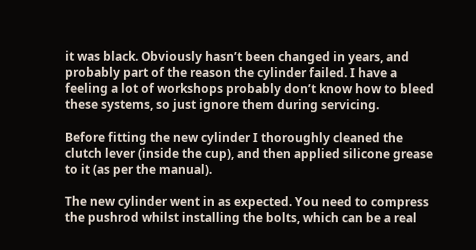it was black. Obviously hasn’t been changed in years, and probably part of the reason the cylinder failed. I have a feeling a lot of workshops probably don’t know how to bleed these systems, so just ignore them during servicing.

Before fitting the new cylinder I thoroughly cleaned the clutch lever (inside the cup), and then applied silicone grease to it (as per the manual).

The new cylinder went in as expected. You need to compress the pushrod whilst installing the bolts, which can be a real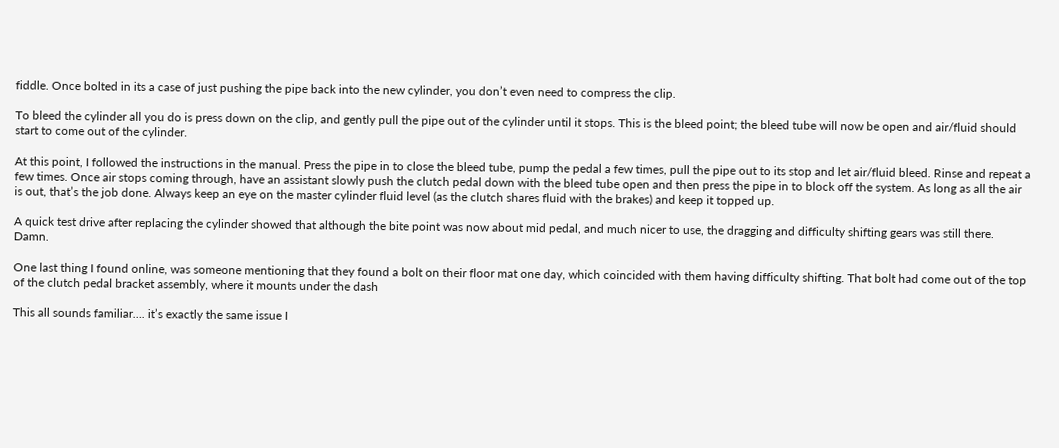fiddle. Once bolted in its a case of just pushing the pipe back into the new cylinder, you don’t even need to compress the clip.

To bleed the cylinder all you do is press down on the clip, and gently pull the pipe out of the cylinder until it stops. This is the bleed point; the bleed tube will now be open and air/fluid should start to come out of the cylinder.

At this point, I followed the instructions in the manual. Press the pipe in to close the bleed tube, pump the pedal a few times, pull the pipe out to its stop and let air/fluid bleed. Rinse and repeat a few times. Once air stops coming through, have an assistant slowly push the clutch pedal down with the bleed tube open and then press the pipe in to block off the system. As long as all the air is out, that’s the job done. Always keep an eye on the master cylinder fluid level (as the clutch shares fluid with the brakes) and keep it topped up.

A quick test drive after replacing the cylinder showed that although the bite point was now about mid pedal, and much nicer to use, the dragging and difficulty shifting gears was still there. Damn.

One last thing I found online, was someone mentioning that they found a bolt on their floor mat one day, which coincided with them having difficulty shifting. That bolt had come out of the top of the clutch pedal bracket assembly, where it mounts under the dash

This all sounds familiar…. it’s exactly the same issue I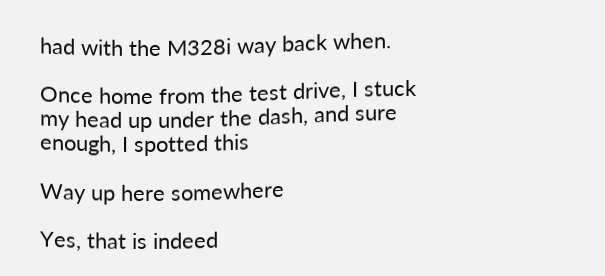had with the M328i way back when.

Once home from the test drive, I stuck my head up under the dash, and sure enough, I spotted this

Way up here somewhere

Yes, that is indeed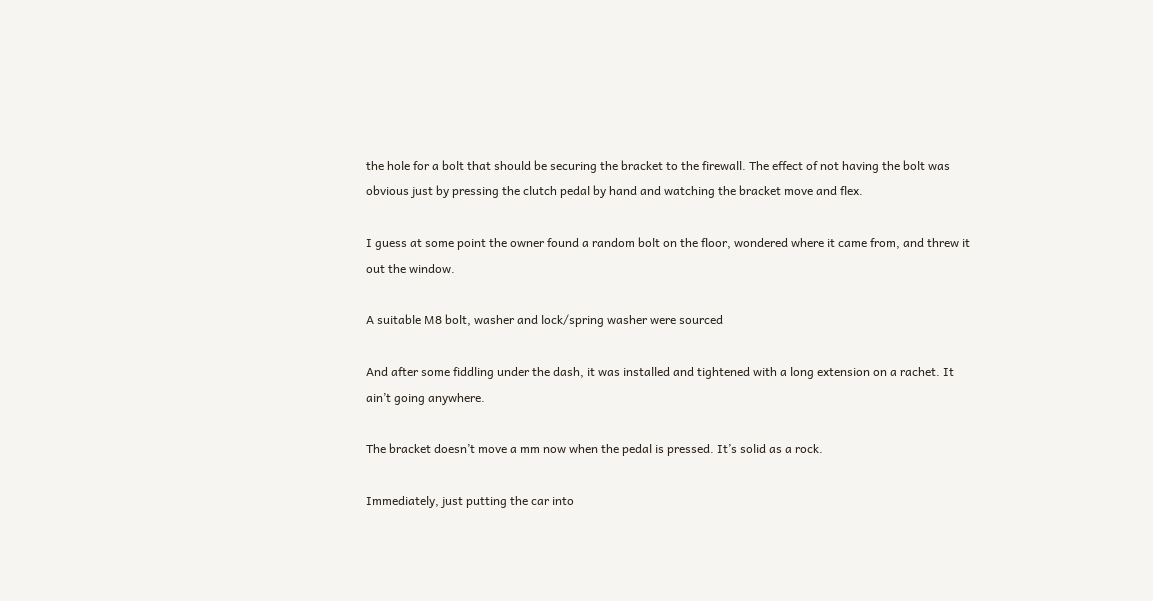the hole for a bolt that should be securing the bracket to the firewall. The effect of not having the bolt was obvious just by pressing the clutch pedal by hand and watching the bracket move and flex.

I guess at some point the owner found a random bolt on the floor, wondered where it came from, and threw it out the window.

A suitable M8 bolt, washer and lock/spring washer were sourced

And after some fiddling under the dash, it was installed and tightened with a long extension on a rachet. It ain’t going anywhere.

The bracket doesn’t move a mm now when the pedal is pressed. It’s solid as a rock.

Immediately, just putting the car into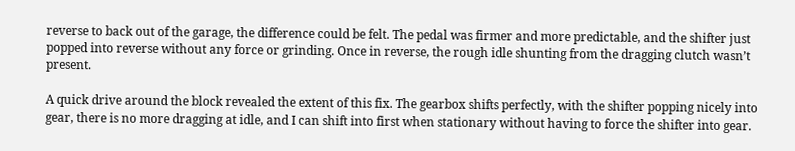reverse to back out of the garage, the difference could be felt. The pedal was firmer and more predictable, and the shifter just popped into reverse without any force or grinding. Once in reverse, the rough idle shunting from the dragging clutch wasn’t present.

A quick drive around the block revealed the extent of this fix. The gearbox shifts perfectly, with the shifter popping nicely into gear, there is no more dragging at idle, and I can shift into first when stationary without having to force the shifter into gear.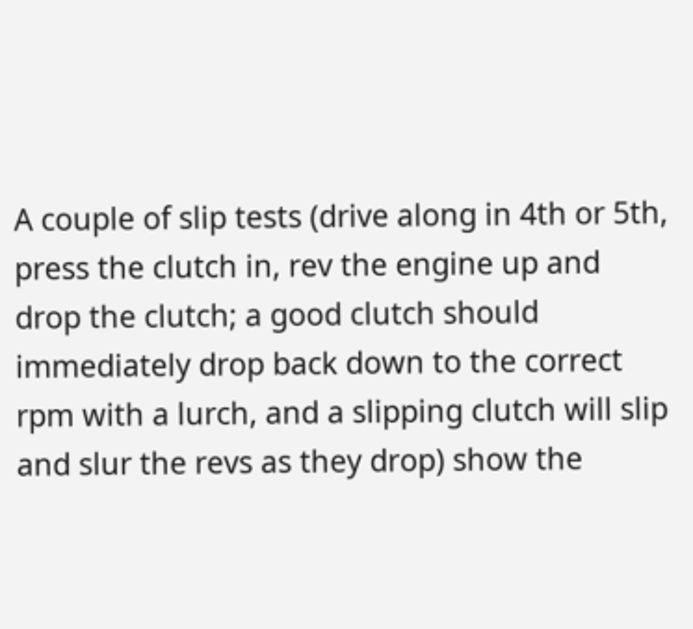A couple of slip tests (drive along in 4th or 5th, press the clutch in, rev the engine up and drop the clutch; a good clutch should immediately drop back down to the correct rpm with a lurch, and a slipping clutch will slip and slur the revs as they drop) show the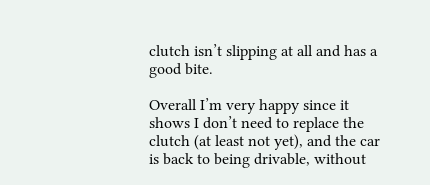clutch isn’t slipping at all and has a good bite.

Overall I’m very happy since it shows I don’t need to replace the clutch (at least not yet), and the car is back to being drivable, without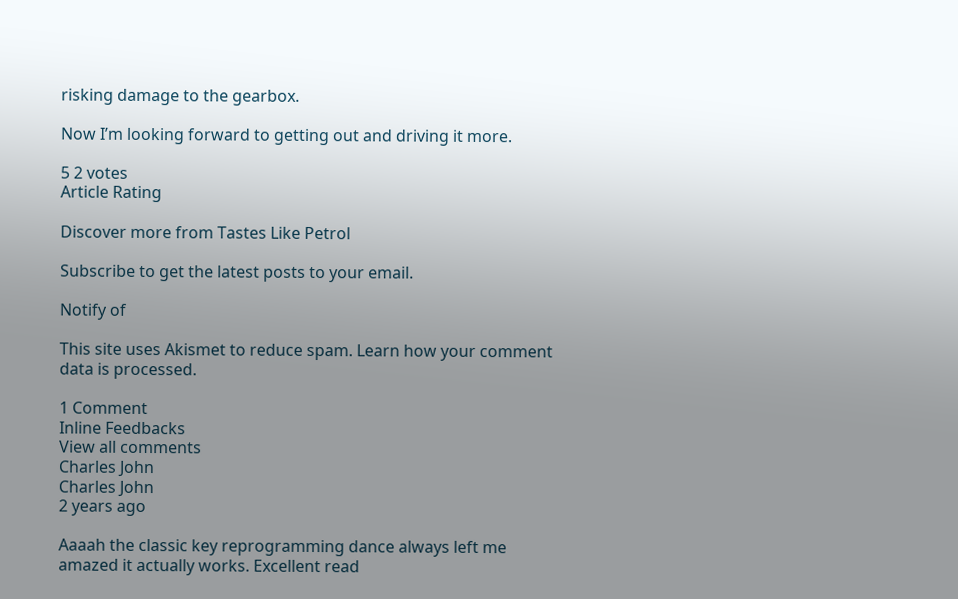risking damage to the gearbox.

Now I’m looking forward to getting out and driving it more.

5 2 votes
Article Rating

Discover more from Tastes Like Petrol

Subscribe to get the latest posts to your email.

Notify of

This site uses Akismet to reduce spam. Learn how your comment data is processed.

1 Comment
Inline Feedbacks
View all comments
Charles John
Charles John
2 years ago

Aaaah the classic key reprogramming dance always left me amazed it actually works. Excellent read